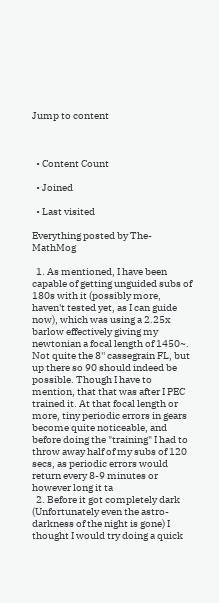Jump to content



  • Content Count

  • Joined

  • Last visited

Everything posted by The-MathMog

  1. As mentioned, I have been capable of getting unguided subs of 180s with it (possibly more, haven't tested yet, as I can guide now), which was using a 2.25x barlow effectively giving my newtonian a focal length of 1450~. Not quite the 8'' cassegrain FL, but up there so 90 should indeed be possible. Though I have to mention, that that was after I PEC trained it. At that focal length or more, tiny periodic errors in gears become quite noticeable, and before doing the "training" I had to throw away half of my subs of 120 secs, as periodic errors would return every 8-9 minutes or however long it ta
  2. Before it got completely dark (Unfortunately even the astro-darkness of the night is gone) I thought I would try doing a quick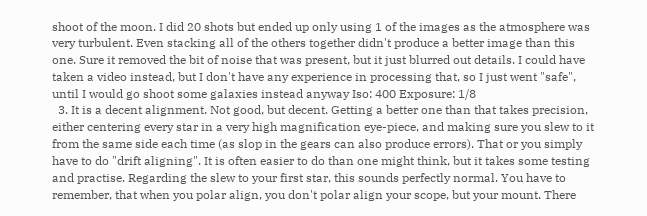shoot of the moon. I did 20 shots but ended up only using 1 of the images as the atmosphere was very turbulent. Even stacking all of the others together didn't produce a better image than this one. Sure it removed the bit of noise that was present, but it just blurred out details. I could have taken a video instead, but I don't have any experience in processing that, so I just went "safe", until I would go shoot some galaxies instead anyway Iso: 400 Exposure: 1/8
  3. It is a decent alignment. Not good, but decent. Getting a better one than that takes precision, either centering every star in a very high magnification eye-piece, and making sure you slew to it from the same side each time (as slop in the gears can also produce errors). That or you simply have to do "drift aligning". It is often easier to do than one might think, but it takes some testing and practise. Regarding the slew to your first star, this sounds perfectly normal. You have to remember, that when you polar align, you don't polar align your scope, but your mount. There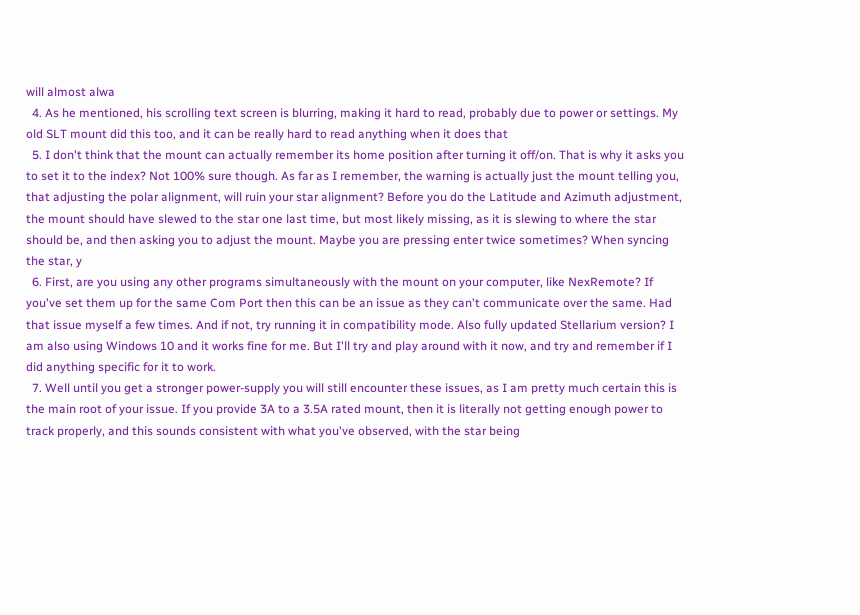will almost alwa
  4. As he mentioned, his scrolling text screen is blurring, making it hard to read, probably due to power or settings. My old SLT mount did this too, and it can be really hard to read anything when it does that
  5. I don't think that the mount can actually remember its home position after turning it off/on. That is why it asks you to set it to the index? Not 100% sure though. As far as I remember, the warning is actually just the mount telling you, that adjusting the polar alignment, will ruin your star alignment? Before you do the Latitude and Azimuth adjustment, the mount should have slewed to the star one last time, but most likely missing, as it is slewing to where the star should be, and then asking you to adjust the mount. Maybe you are pressing enter twice sometimes? When syncing the star, y
  6. First, are you using any other programs simultaneously with the mount on your computer, like NexRemote? If you've set them up for the same Com Port then this can be an issue as they can't communicate over the same. Had that issue myself a few times. And if not, try running it in compatibility mode. Also fully updated Stellarium version? I am also using Windows 10 and it works fine for me. But I'll try and play around with it now, and try and remember if I did anything specific for it to work.
  7. Well until you get a stronger power-supply you will still encounter these issues, as I am pretty much certain this is the main root of your issue. If you provide 3A to a 3.5A rated mount, then it is literally not getting enough power to track properly, and this sounds consistent with what you've observed, with the star being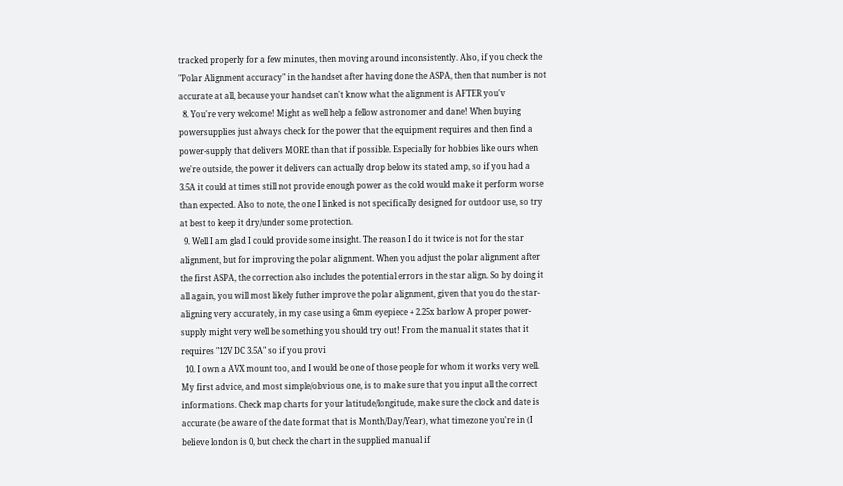tracked properly for a few minutes, then moving around inconsistently. Also, if you check the "Polar Alignment accuracy" in the handset after having done the ASPA, then that number is not accurate at all, because your handset can't know what the alignment is AFTER you'v
  8. You're very welcome! Might as well help a fellow astronomer and dane! When buying powersupplies just always check for the power that the equipment requires and then find a power-supply that delivers MORE than that if possible. Especially for hobbies like ours when we're outside, the power it delivers can actually drop below its stated amp, so if you had a 3.5A it could at times still not provide enough power as the cold would make it perform worse than expected. Also to note, the one I linked is not specifically designed for outdoor use, so try at best to keep it dry/under some protection.
  9. Well I am glad I could provide some insight. The reason I do it twice is not for the star alignment, but for improving the polar alignment. When you adjust the polar alignment after the first ASPA, the correction also includes the potential errors in the star align. So by doing it all again, you will most likely futher improve the polar alignment, given that you do the star-aligning very accurately, in my case using a 6mm eyepiece + 2.25x barlow A proper power-supply might very well be something you should try out! From the manual it states that it requires "12V DC 3.5A" so if you provi
  10. I own a AVX mount too, and I would be one of those people for whom it works very well. My first advice, and most simple/obvious one, is to make sure that you input all the correct informations. Check map charts for your latitude/longitude, make sure the clock and date is accurate (be aware of the date format that is Month/Day/Year), what timezone you're in (I believe london is 0, but check the chart in the supplied manual if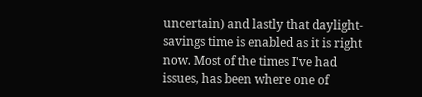uncertain) and lastly that daylight-savings time is enabled as it is right now. Most of the times I've had issues, has been where one of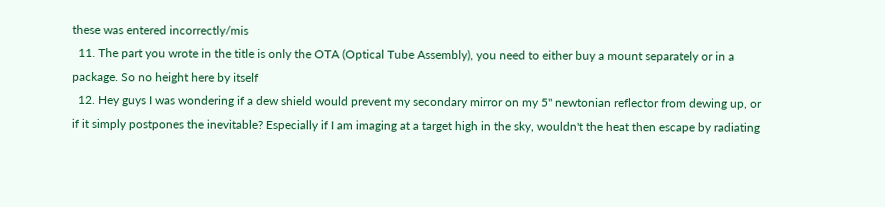these was entered incorrectly/mis
  11. The part you wrote in the title is only the OTA (Optical Tube Assembly), you need to either buy a mount separately or in a package. So no height here by itself
  12. Hey guys I was wondering if a dew shield would prevent my secondary mirror on my 5'' newtonian reflector from dewing up, or if it simply postpones the inevitable? Especially if I am imaging at a target high in the sky, wouldn't the heat then escape by radiating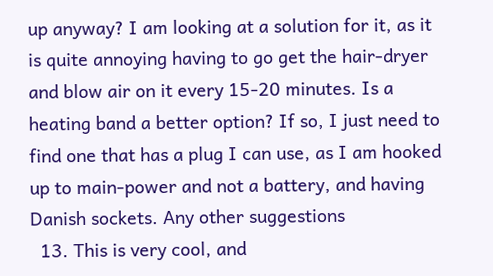up anyway? I am looking at a solution for it, as it is quite annoying having to go get the hair-dryer and blow air on it every 15-20 minutes. Is a heating band a better option? If so, I just need to find one that has a plug I can use, as I am hooked up to main-power and not a battery, and having Danish sockets. Any other suggestions
  13. This is very cool, and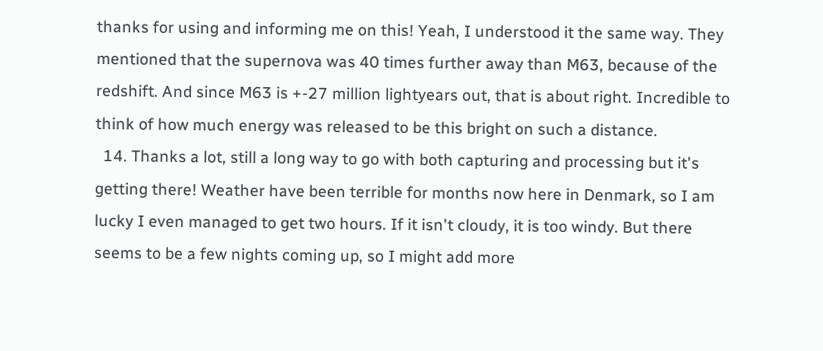thanks for using and informing me on this! Yeah, I understood it the same way. They mentioned that the supernova was 40 times further away than M63, because of the redshift. And since M63 is +-27 million lightyears out, that is about right. Incredible to think of how much energy was released to be this bright on such a distance.
  14. Thanks a lot, still a long way to go with both capturing and processing but it's getting there! Weather have been terrible for months now here in Denmark, so I am lucky I even managed to get two hours. If it isn't cloudy, it is too windy. But there seems to be a few nights coming up, so I might add more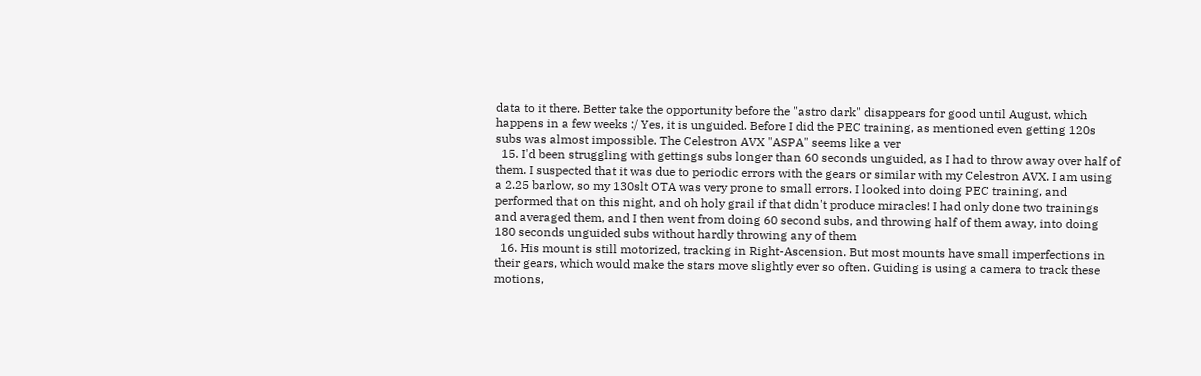data to it there. Better take the opportunity before the "astro dark" disappears for good until August, which happens in a few weeks :/ Yes, it is unguided. Before I did the PEC training, as mentioned even getting 120s subs was almost impossible. The Celestron AVX "ASPA" seems like a ver
  15. I'd been struggling with gettings subs longer than 60 seconds unguided, as I had to throw away over half of them. I suspected that it was due to periodic errors with the gears or similar with my Celestron AVX. I am using a 2.25 barlow, so my 130slt OTA was very prone to small errors. I looked into doing PEC training, and performed that on this night, and oh holy grail if that didn't produce miracles! I had only done two trainings and averaged them, and I then went from doing 60 second subs, and throwing half of them away, into doing 180 seconds unguided subs without hardly throwing any of them
  16. His mount is still motorized, tracking in Right-Ascension. But most mounts have small imperfections in their gears, which would make the stars move slightly ever so often. Guiding is using a camera to track these motions,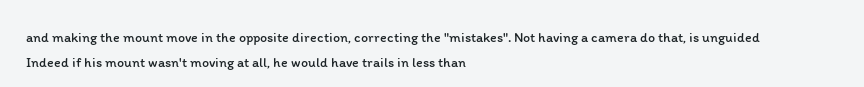and making the mount move in the opposite direction, correcting the "mistakes". Not having a camera do that, is unguided Indeed if his mount wasn't moving at all, he would have trails in less than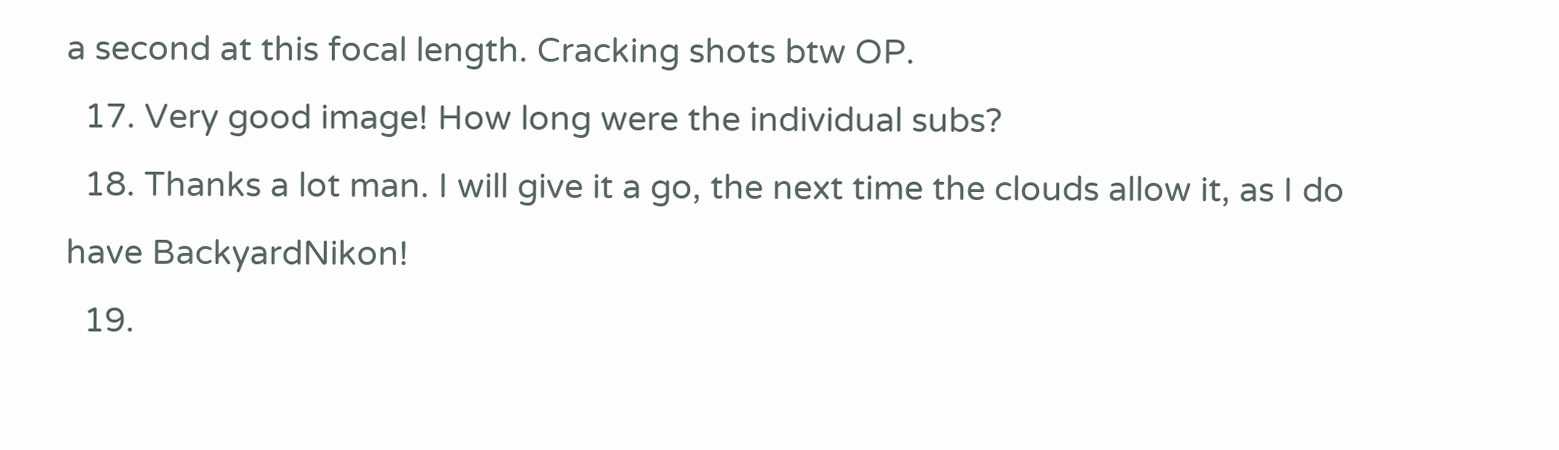a second at this focal length. Cracking shots btw OP.
  17. Very good image! How long were the individual subs?
  18. Thanks a lot man. I will give it a go, the next time the clouds allow it, as I do have BackyardNikon!
  19.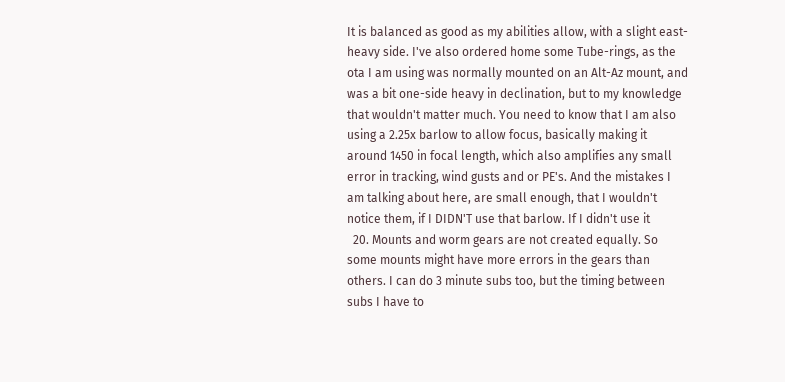It is balanced as good as my abilities allow, with a slight east-heavy side. I've also ordered home some Tube-rings, as the ota I am using was normally mounted on an Alt-Az mount, and was a bit one-side heavy in declination, but to my knowledge that wouldn't matter much. You need to know that I am also using a 2.25x barlow to allow focus, basically making it around 1450 in focal length, which also amplifies any small error in tracking, wind gusts and or PE's. And the mistakes I am talking about here, are small enough, that I wouldn't notice them, if I DIDN'T use that barlow. If I didn't use it
  20. Mounts and worm gears are not created equally. So some mounts might have more errors in the gears than others. I can do 3 minute subs too, but the timing between subs I have to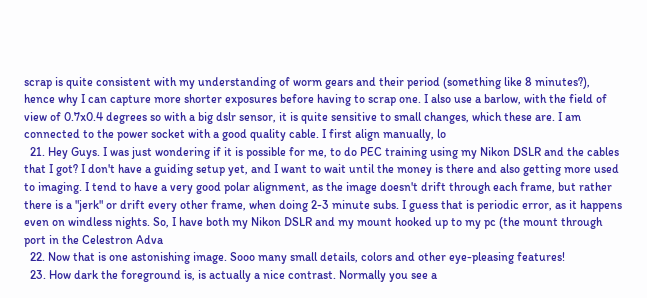scrap is quite consistent with my understanding of worm gears and their period (something like 8 minutes?), hence why I can capture more shorter exposures before having to scrap one. I also use a barlow, with the field of view of 0.7x0.4 degrees so with a big dslr sensor, it is quite sensitive to small changes, which these are. I am connected to the power socket with a good quality cable. I first align manually, lo
  21. Hey Guys. I was just wondering if it is possible for me, to do PEC training using my Nikon DSLR and the cables that I got? I don't have a guiding setup yet, and I want to wait until the money is there and also getting more used to imaging. I tend to have a very good polar alignment, as the image doesn't drift through each frame, but rather there is a "jerk" or drift every other frame, when doing 2-3 minute subs. I guess that is periodic error, as it happens even on windless nights. So, I have both my Nikon DSLR and my mount hooked up to my pc (the mount through port in the Celestron Adva
  22. Now that is one astonishing image. Sooo many small details, colors and other eye-pleasing features!
  23. How dark the foreground is, is actually a nice contrast. Normally you see a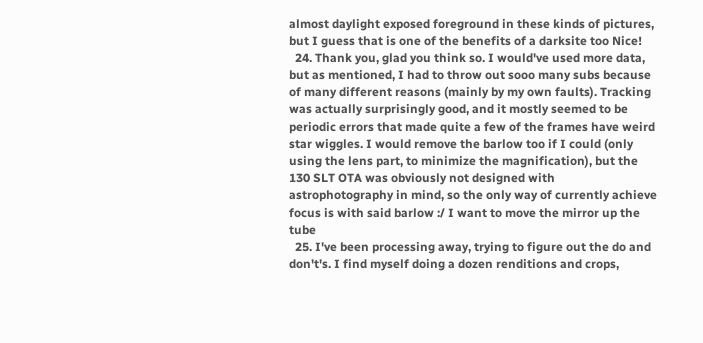almost daylight exposed foreground in these kinds of pictures, but I guess that is one of the benefits of a darksite too Nice!
  24. Thank you, glad you think so. I would've used more data, but as mentioned, I had to throw out sooo many subs because of many different reasons (mainly by my own faults). Tracking was actually surprisingly good, and it mostly seemed to be periodic errors that made quite a few of the frames have weird star wiggles. I would remove the barlow too if I could (only using the lens part, to minimize the magnification), but the 130 SLT OTA was obviously not designed with astrophotography in mind, so the only way of currently achieve focus is with said barlow :/ I want to move the mirror up the tube
  25. I've been processing away, trying to figure out the do and don't's. I find myself doing a dozen renditions and crops,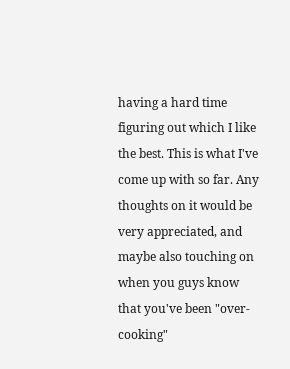having a hard time figuring out which I like the best. This is what I've come up with so far. Any thoughts on it would be very appreciated, and maybe also touching on when you guys know that you've been "over-cooking"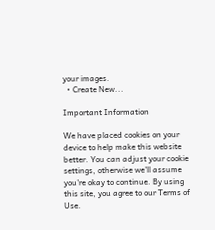your images.
  • Create New...

Important Information

We have placed cookies on your device to help make this website better. You can adjust your cookie settings, otherwise we'll assume you're okay to continue. By using this site, you agree to our Terms of Use.